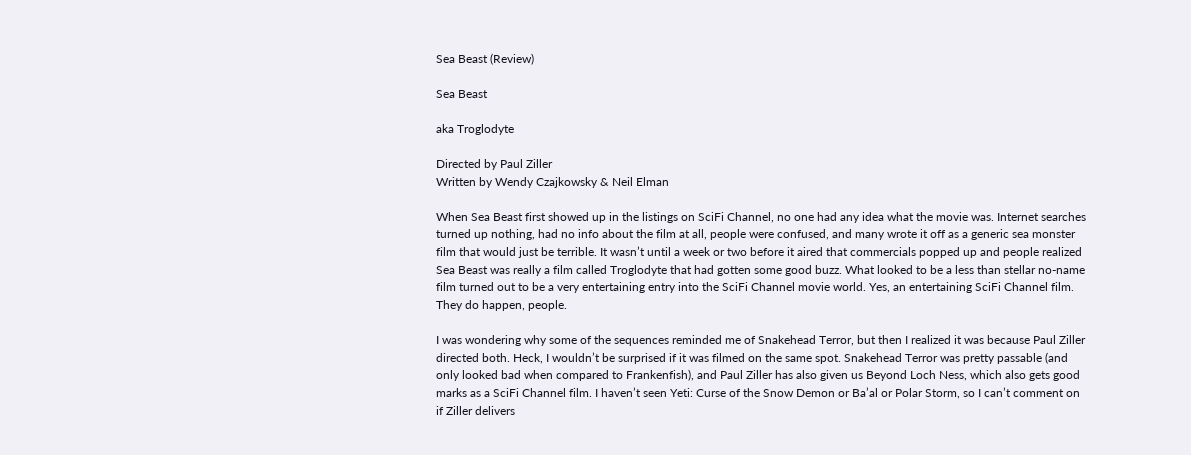Sea Beast (Review)

Sea Beast

aka Troglodyte

Directed by Paul Ziller
Written by Wendy Czajkowsky & Neil Elman

When Sea Beast first showed up in the listings on SciFi Channel, no one had any idea what the movie was. Internet searches turned up nothing, had no info about the film at all, people were confused, and many wrote it off as a generic sea monster film that would just be terrible. It wasn’t until a week or two before it aired that commercials popped up and people realized Sea Beast was really a film called Troglodyte that had gotten some good buzz. What looked to be a less than stellar no-name film turned out to be a very entertaining entry into the SciFi Channel movie world. Yes, an entertaining SciFi Channel film. They do happen, people.

I was wondering why some of the sequences reminded me of Snakehead Terror, but then I realized it was because Paul Ziller directed both. Heck, I wouldn’t be surprised if it was filmed on the same spot. Snakehead Terror was pretty passable (and only looked bad when compared to Frankenfish), and Paul Ziller has also given us Beyond Loch Ness, which also gets good marks as a SciFi Channel film. I haven’t seen Yeti: Curse of the Snow Demon or Ba’al or Polar Storm, so I can’t comment on if Ziller delivers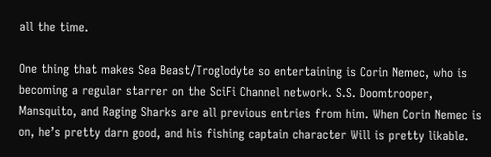all the time.

One thing that makes Sea Beast/Troglodyte so entertaining is Corin Nemec, who is becoming a regular starrer on the SciFi Channel network. S.S. Doomtrooper, Mansquito, and Raging Sharks are all previous entries from him. When Corin Nemec is on, he’s pretty darn good, and his fishing captain character Will is pretty likable.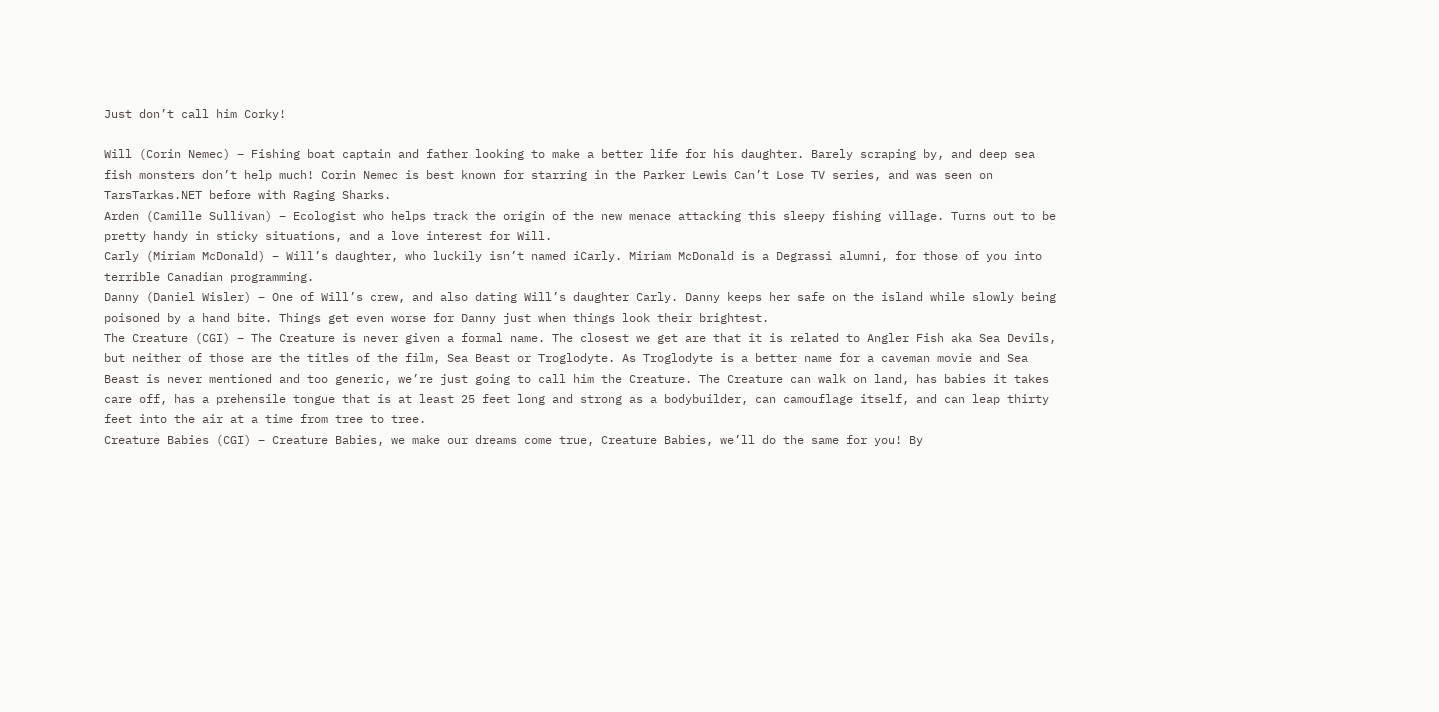Just don’t call him Corky!

Will (Corin Nemec) – Fishing boat captain and father looking to make a better life for his daughter. Barely scraping by, and deep sea fish monsters don’t help much! Corin Nemec is best known for starring in the Parker Lewis Can’t Lose TV series, and was seen on TarsTarkas.NET before with Raging Sharks.
Arden (Camille Sullivan) – Ecologist who helps track the origin of the new menace attacking this sleepy fishing village. Turns out to be pretty handy in sticky situations, and a love interest for Will.
Carly (Miriam McDonald) – Will’s daughter, who luckily isn’t named iCarly. Miriam McDonald is a Degrassi alumni, for those of you into terrible Canadian programming.
Danny (Daniel Wisler) – One of Will’s crew, and also dating Will’s daughter Carly. Danny keeps her safe on the island while slowly being poisoned by a hand bite. Things get even worse for Danny just when things look their brightest.
The Creature (CGI) – The Creature is never given a formal name. The closest we get are that it is related to Angler Fish aka Sea Devils, but neither of those are the titles of the film, Sea Beast or Troglodyte. As Troglodyte is a better name for a caveman movie and Sea Beast is never mentioned and too generic, we’re just going to call him the Creature. The Creature can walk on land, has babies it takes care off, has a prehensile tongue that is at least 25 feet long and strong as a bodybuilder, can camouflage itself, and can leap thirty feet into the air at a time from tree to tree.
Creature Babies (CGI) – Creature Babies, we make our dreams come true, Creature Babies, we’ll do the same for you! By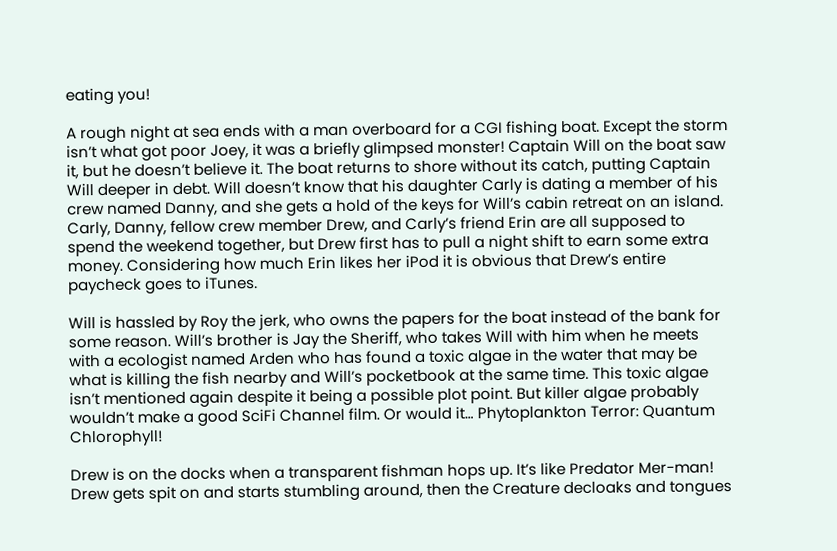eating you!

A rough night at sea ends with a man overboard for a CGI fishing boat. Except the storm isn’t what got poor Joey, it was a briefly glimpsed monster! Captain Will on the boat saw it, but he doesn’t believe it. The boat returns to shore without its catch, putting Captain Will deeper in debt. Will doesn’t know that his daughter Carly is dating a member of his crew named Danny, and she gets a hold of the keys for Will’s cabin retreat on an island. Carly, Danny, fellow crew member Drew, and Carly’s friend Erin are all supposed to spend the weekend together, but Drew first has to pull a night shift to earn some extra money. Considering how much Erin likes her iPod it is obvious that Drew’s entire paycheck goes to iTunes.

Will is hassled by Roy the jerk, who owns the papers for the boat instead of the bank for some reason. Will’s brother is Jay the Sheriff, who takes Will with him when he meets with a ecologist named Arden who has found a toxic algae in the water that may be what is killing the fish nearby and Will’s pocketbook at the same time. This toxic algae isn’t mentioned again despite it being a possible plot point. But killer algae probably wouldn’t make a good SciFi Channel film. Or would it… Phytoplankton Terror: Quantum Chlorophyll!

Drew is on the docks when a transparent fishman hops up. It’s like Predator Mer-man! Drew gets spit on and starts stumbling around, then the Creature decloaks and tongues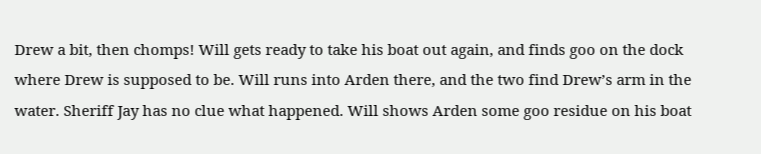Drew a bit, then chomps! Will gets ready to take his boat out again, and finds goo on the dock where Drew is supposed to be. Will runs into Arden there, and the two find Drew’s arm in the water. Sheriff Jay has no clue what happened. Will shows Arden some goo residue on his boat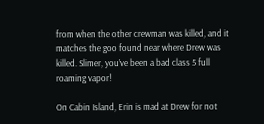from when the other crewman was killed, and it matches the goo found near where Drew was killed. Slimer, you’ve been a bad class 5 full roaming vapor!

On Cabin Island, Erin is mad at Drew for not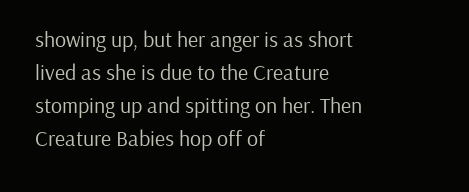showing up, but her anger is as short lived as she is due to the Creature stomping up and spitting on her. Then Creature Babies hop off of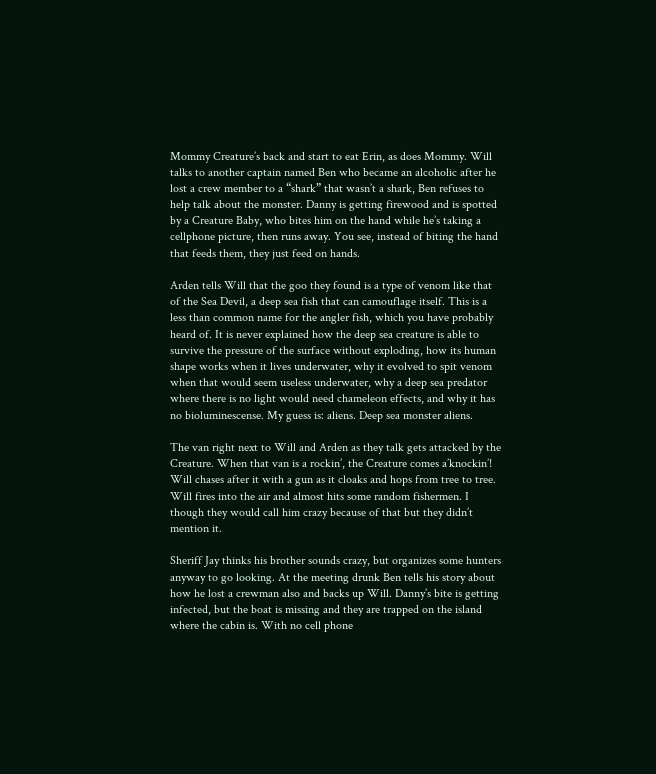Mommy Creature’s back and start to eat Erin, as does Mommy. Will talks to another captain named Ben who became an alcoholic after he lost a crew member to a “shark” that wasn’t a shark, Ben refuses to help talk about the monster. Danny is getting firewood and is spotted by a Creature Baby, who bites him on the hand while he’s taking a cellphone picture, then runs away. You see, instead of biting the hand that feeds them, they just feed on hands.

Arden tells Will that the goo they found is a type of venom like that of the Sea Devil, a deep sea fish that can camouflage itself. This is a less than common name for the angler fish, which you have probably heard of. It is never explained how the deep sea creature is able to survive the pressure of the surface without exploding, how its human shape works when it lives underwater, why it evolved to spit venom when that would seem useless underwater, why a deep sea predator where there is no light would need chameleon effects, and why it has no bioluminescense. My guess is: aliens. Deep sea monster aliens.

The van right next to Will and Arden as they talk gets attacked by the Creature. When that van is a rockin’, the Creature comes a’knockin’! Will chases after it with a gun as it cloaks and hops from tree to tree. Will fires into the air and almost hits some random fishermen. I though they would call him crazy because of that but they didn’t mention it.

Sheriff Jay thinks his brother sounds crazy, but organizes some hunters anyway to go looking. At the meeting drunk Ben tells his story about how he lost a crewman also and backs up Will. Danny’s bite is getting infected, but the boat is missing and they are trapped on the island where the cabin is. With no cell phone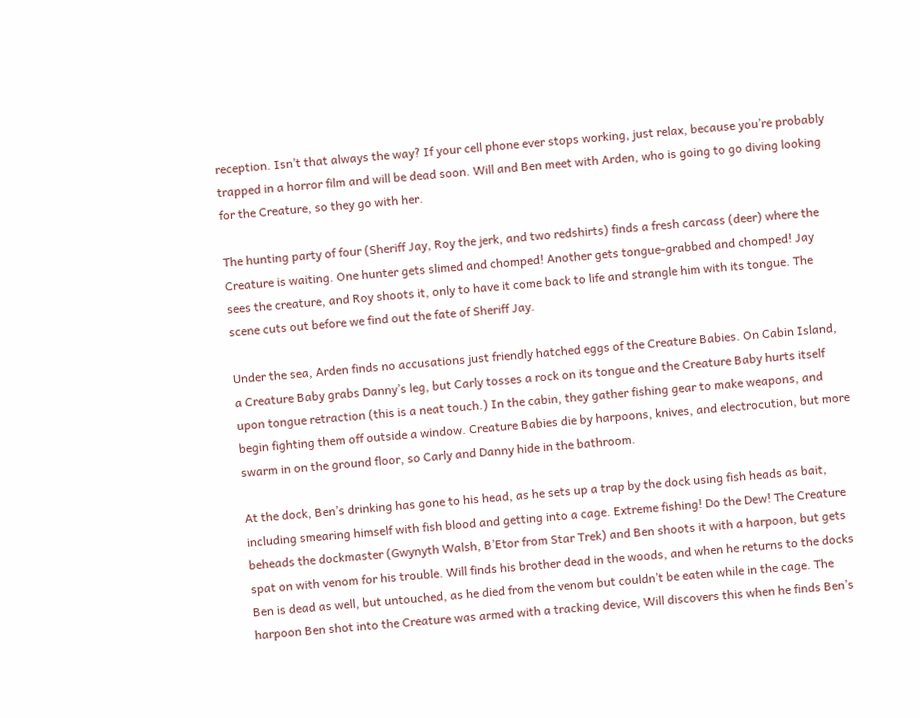reception. Isn’t that always the way? If your cell phone ever stops working, just relax, because you’re probably trapped in a horror film and will be dead soon. Will and Ben meet with Arden, who is going to go diving looking for the Creature, so they go with her.

The hunting party of four (Sheriff Jay, Roy the jerk, and two redshirts) finds a fresh carcass (deer) where the Creature is waiting. One hunter gets slimed and chomped! Another gets tongue-grabbed and chomped! Jay sees the creature, and Roy shoots it, only to have it come back to life and strangle him with its tongue. The scene cuts out before we find out the fate of Sheriff Jay.

Under the sea, Arden finds no accusations just friendly hatched eggs of the Creature Babies. On Cabin Island, a Creature Baby grabs Danny’s leg, but Carly tosses a rock on its tongue and the Creature Baby hurts itself upon tongue retraction (this is a neat touch.) In the cabin, they gather fishing gear to make weapons, and begin fighting them off outside a window. Creature Babies die by harpoons, knives, and electrocution, but more swarm in on the ground floor, so Carly and Danny hide in the bathroom.

At the dock, Ben’s drinking has gone to his head, as he sets up a trap by the dock using fish heads as bait, including smearing himself with fish blood and getting into a cage. Extreme fishing! Do the Dew! The Creature beheads the dockmaster (Gwynyth Walsh, B’Etor from Star Trek) and Ben shoots it with a harpoon, but gets spat on with venom for his trouble. Will finds his brother dead in the woods, and when he returns to the docks Ben is dead as well, but untouched, as he died from the venom but couldn’t be eaten while in the cage. The harpoon Ben shot into the Creature was armed with a tracking device, Will discovers this when he finds Ben’s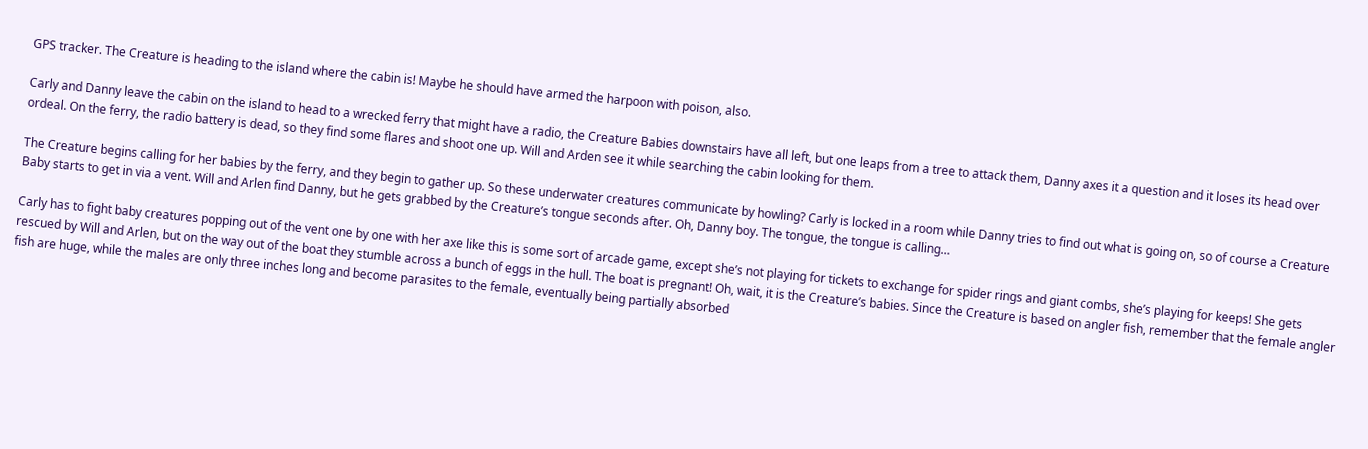GPS tracker. The Creature is heading to the island where the cabin is! Maybe he should have armed the harpoon with poison, also.

Carly and Danny leave the cabin on the island to head to a wrecked ferry that might have a radio, the Creature Babies downstairs have all left, but one leaps from a tree to attack them, Danny axes it a question and it loses its head over ordeal. On the ferry, the radio battery is dead, so they find some flares and shoot one up. Will and Arden see it while searching the cabin looking for them.

The Creature begins calling for her babies by the ferry, and they begin to gather up. So these underwater creatures communicate by howling? Carly is locked in a room while Danny tries to find out what is going on, so of course a Creature Baby starts to get in via a vent. Will and Arlen find Danny, but he gets grabbed by the Creature’s tongue seconds after. Oh, Danny boy. The tongue, the tongue is calling…

Carly has to fight baby creatures popping out of the vent one by one with her axe like this is some sort of arcade game, except she’s not playing for tickets to exchange for spider rings and giant combs, she’s playing for keeps! She gets rescued by Will and Arlen, but on the way out of the boat they stumble across a bunch of eggs in the hull. The boat is pregnant! Oh, wait, it is the Creature’s babies. Since the Creature is based on angler fish, remember that the female angler fish are huge, while the males are only three inches long and become parasites to the female, eventually being partially absorbed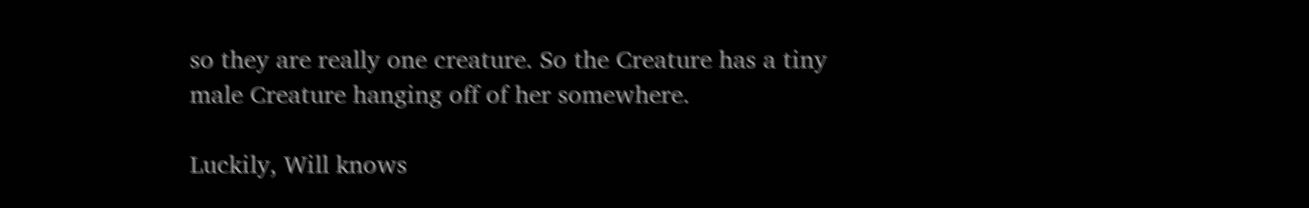so they are really one creature. So the Creature has a tiny male Creature hanging off of her somewhere.

Luckily, Will knows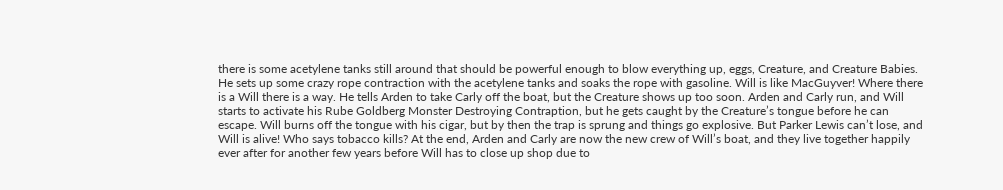there is some acetylene tanks still around that should be powerful enough to blow everything up, eggs, Creature, and Creature Babies. He sets up some crazy rope contraction with the acetylene tanks and soaks the rope with gasoline. Will is like MacGuyver! Where there is a Will there is a way. He tells Arden to take Carly off the boat, but the Creature shows up too soon. Arden and Carly run, and Will starts to activate his Rube Goldberg Monster Destroying Contraption, but he gets caught by the Creature’s tongue before he can escape. Will burns off the tongue with his cigar, but by then the trap is sprung and things go explosive. But Parker Lewis can’t lose, and Will is alive! Who says tobacco kills? At the end, Arden and Carly are now the new crew of Will’s boat, and they live together happily ever after for another few years before Will has to close up shop due to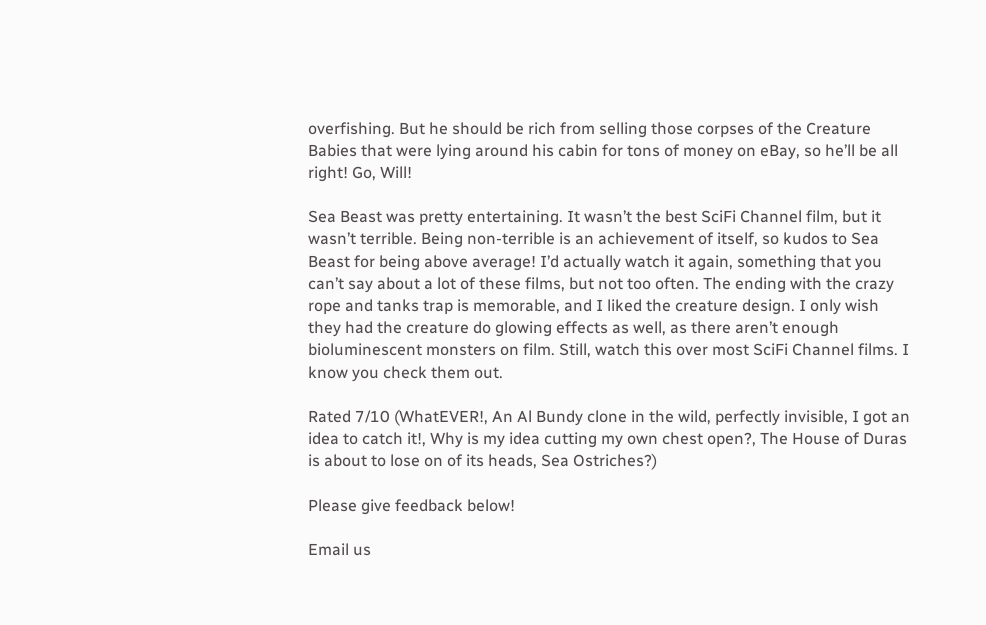overfishing. But he should be rich from selling those corpses of the Creature Babies that were lying around his cabin for tons of money on eBay, so he’ll be all right! Go, Will!

Sea Beast was pretty entertaining. It wasn’t the best SciFi Channel film, but it wasn’t terrible. Being non-terrible is an achievement of itself, so kudos to Sea Beast for being above average! I’d actually watch it again, something that you can’t say about a lot of these films, but not too often. The ending with the crazy rope and tanks trap is memorable, and I liked the creature design. I only wish they had the creature do glowing effects as well, as there aren’t enough bioluminescent monsters on film. Still, watch this over most SciFi Channel films. I know you check them out.

Rated 7/10 (WhatEVER!, An Al Bundy clone in the wild, perfectly invisible, I got an idea to catch it!, Why is my idea cutting my own chest open?, The House of Duras is about to lose on of its heads, Sea Ostriches?)

Please give feedback below!

Email us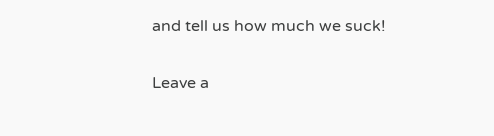and tell us how much we suck!

Leave a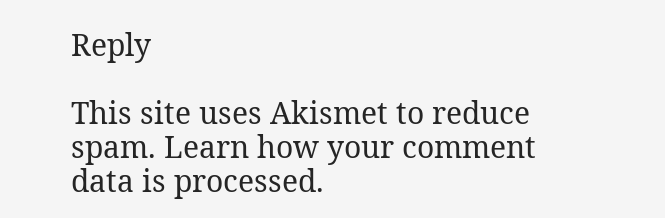Reply

This site uses Akismet to reduce spam. Learn how your comment data is processed.